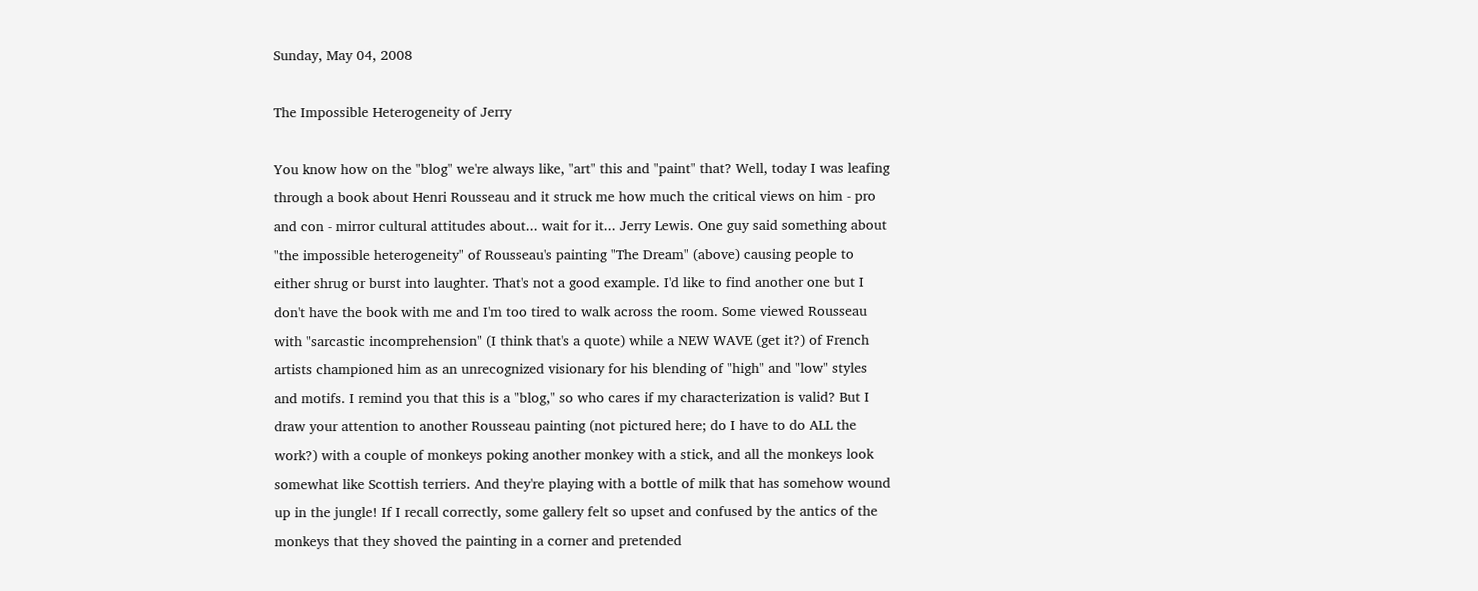Sunday, May 04, 2008

The Impossible Heterogeneity of Jerry

You know how on the "blog" we're always like, "art" this and "paint" that? Well, today I was leafing through a book about Henri Rousseau and it struck me how much the critical views on him - pro and con - mirror cultural attitudes about... wait for it... Jerry Lewis. One guy said something about "the impossible heterogeneity" of Rousseau's painting "The Dream" (above) causing people to either shrug or burst into laughter. That's not a good example. I'd like to find another one but I don't have the book with me and I'm too tired to walk across the room. Some viewed Rousseau with "sarcastic incomprehension" (I think that's a quote) while a NEW WAVE (get it?) of French artists championed him as an unrecognized visionary for his blending of "high" and "low" styles and motifs. I remind you that this is a "blog," so who cares if my characterization is valid? But I draw your attention to another Rousseau painting (not pictured here; do I have to do ALL the work?) with a couple of monkeys poking another monkey with a stick, and all the monkeys look somewhat like Scottish terriers. And they're playing with a bottle of milk that has somehow wound up in the jungle! If I recall correctly, some gallery felt so upset and confused by the antics of the monkeys that they shoved the painting in a corner and pretended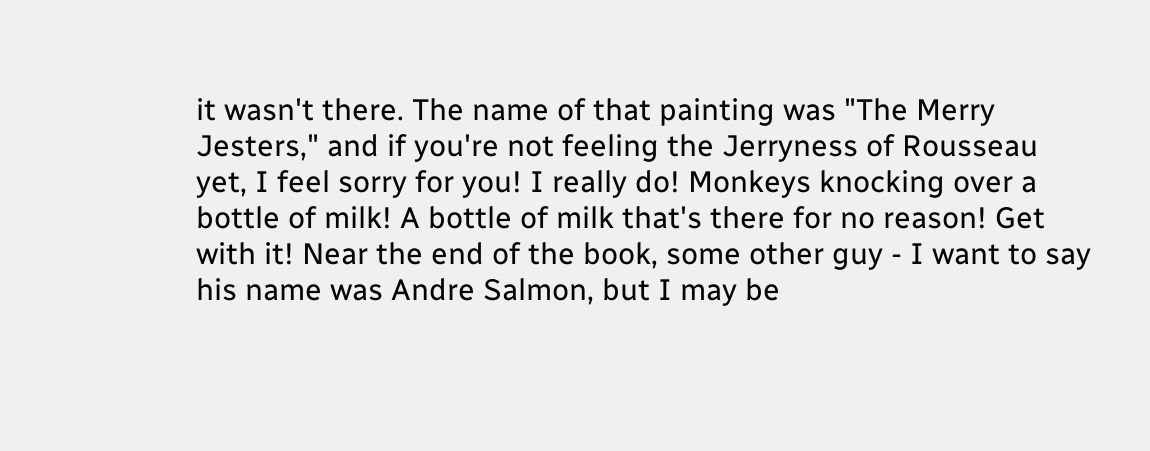it wasn't there. The name of that painting was "The Merry Jesters," and if you're not feeling the Jerryness of Rousseau yet, I feel sorry for you! I really do! Monkeys knocking over a bottle of milk! A bottle of milk that's there for no reason! Get with it! Near the end of the book, some other guy - I want to say his name was Andre Salmon, but I may be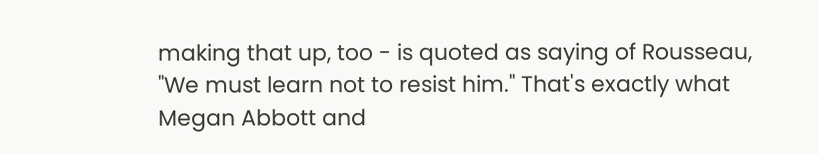making that up, too - is quoted as saying of Rousseau, "We must learn not to resist him." That's exactly what Megan Abbott and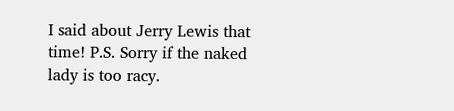I said about Jerry Lewis that time! P.S. Sorry if the naked lady is too racy.